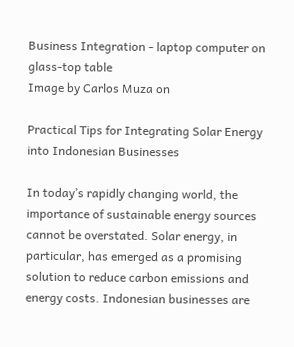Business Integration - laptop computer on glass-top table
Image by Carlos Muza on

Practical Tips for Integrating Solar Energy into Indonesian Businesses

In today’s rapidly changing world, the importance of sustainable energy sources cannot be overstated. Solar energy, in particular, has emerged as a promising solution to reduce carbon emissions and energy costs. Indonesian businesses are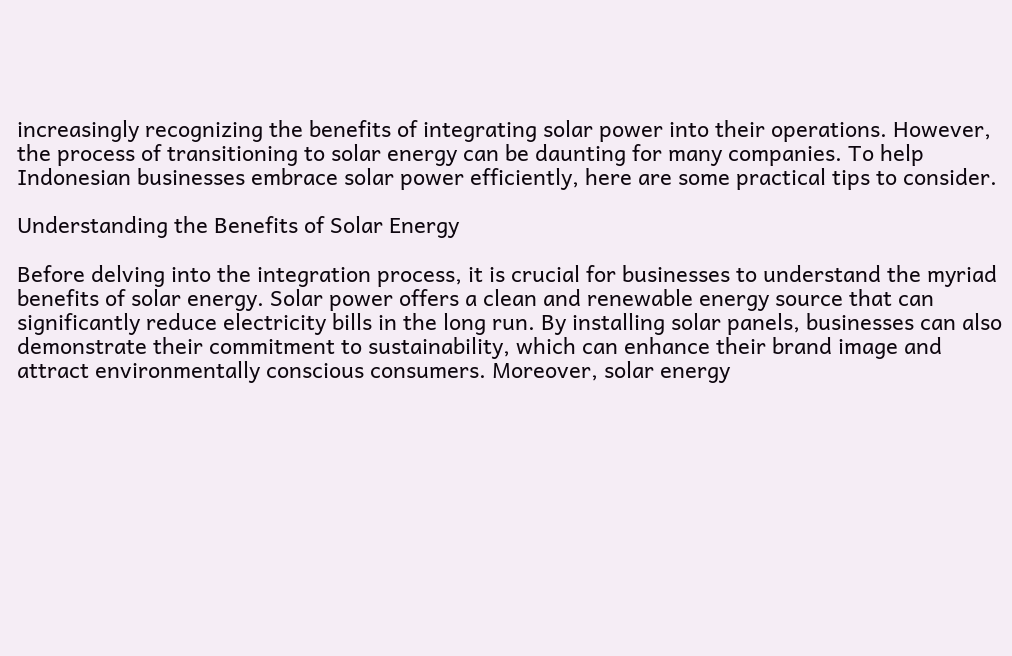increasingly recognizing the benefits of integrating solar power into their operations. However, the process of transitioning to solar energy can be daunting for many companies. To help Indonesian businesses embrace solar power efficiently, here are some practical tips to consider.

Understanding the Benefits of Solar Energy

Before delving into the integration process, it is crucial for businesses to understand the myriad benefits of solar energy. Solar power offers a clean and renewable energy source that can significantly reduce electricity bills in the long run. By installing solar panels, businesses can also demonstrate their commitment to sustainability, which can enhance their brand image and attract environmentally conscious consumers. Moreover, solar energy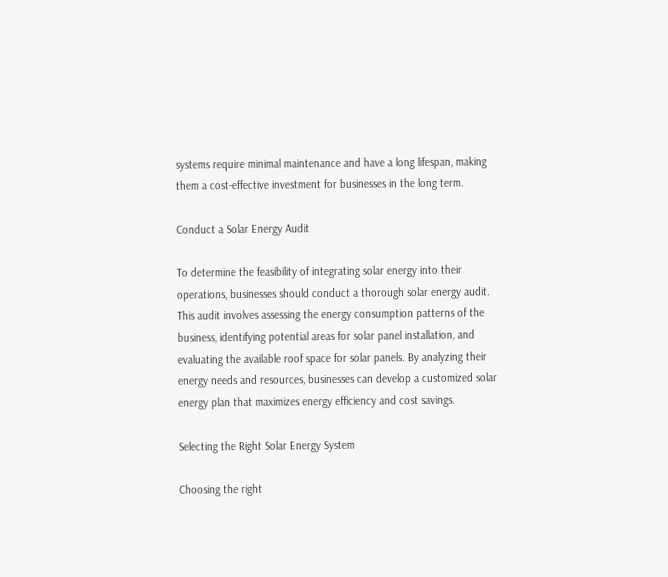systems require minimal maintenance and have a long lifespan, making them a cost-effective investment for businesses in the long term.

Conduct a Solar Energy Audit

To determine the feasibility of integrating solar energy into their operations, businesses should conduct a thorough solar energy audit. This audit involves assessing the energy consumption patterns of the business, identifying potential areas for solar panel installation, and evaluating the available roof space for solar panels. By analyzing their energy needs and resources, businesses can develop a customized solar energy plan that maximizes energy efficiency and cost savings.

Selecting the Right Solar Energy System

Choosing the right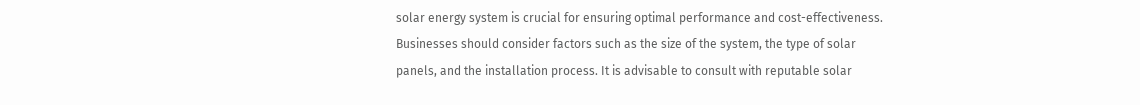solar energy system is crucial for ensuring optimal performance and cost-effectiveness. Businesses should consider factors such as the size of the system, the type of solar panels, and the installation process. It is advisable to consult with reputable solar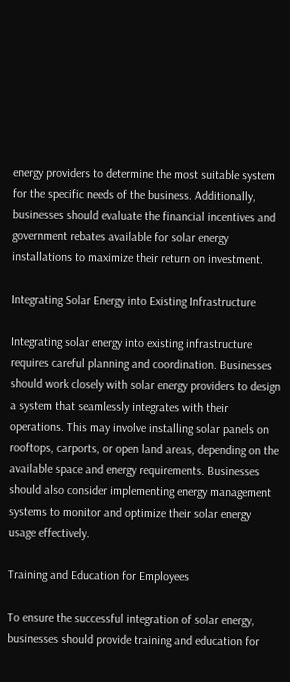energy providers to determine the most suitable system for the specific needs of the business. Additionally, businesses should evaluate the financial incentives and government rebates available for solar energy installations to maximize their return on investment.

Integrating Solar Energy into Existing Infrastructure

Integrating solar energy into existing infrastructure requires careful planning and coordination. Businesses should work closely with solar energy providers to design a system that seamlessly integrates with their operations. This may involve installing solar panels on rooftops, carports, or open land areas, depending on the available space and energy requirements. Businesses should also consider implementing energy management systems to monitor and optimize their solar energy usage effectively.

Training and Education for Employees

To ensure the successful integration of solar energy, businesses should provide training and education for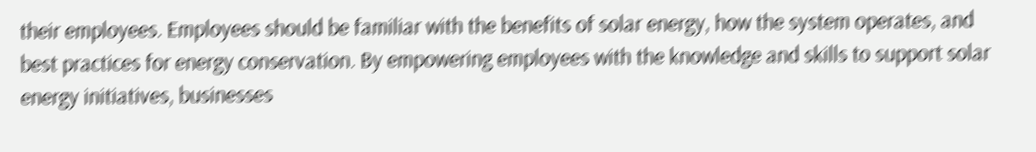their employees. Employees should be familiar with the benefits of solar energy, how the system operates, and best practices for energy conservation. By empowering employees with the knowledge and skills to support solar energy initiatives, businesses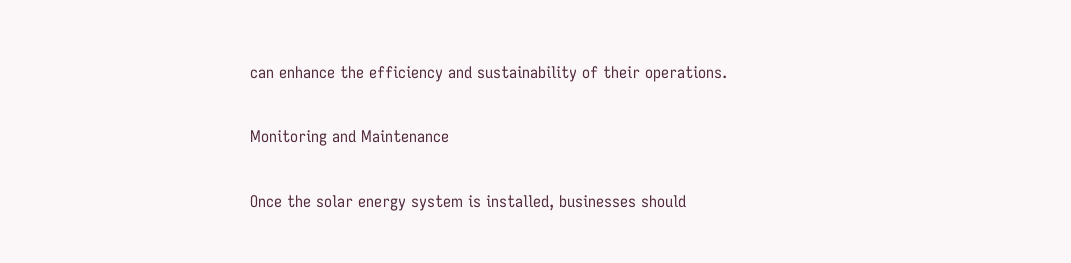can enhance the efficiency and sustainability of their operations.

Monitoring and Maintenance

Once the solar energy system is installed, businesses should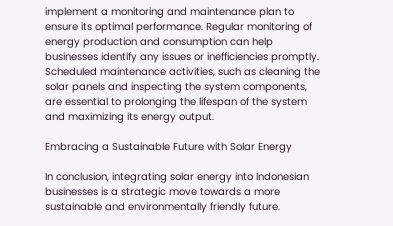implement a monitoring and maintenance plan to ensure its optimal performance. Regular monitoring of energy production and consumption can help businesses identify any issues or inefficiencies promptly. Scheduled maintenance activities, such as cleaning the solar panels and inspecting the system components, are essential to prolonging the lifespan of the system and maximizing its energy output.

Embracing a Sustainable Future with Solar Energy

In conclusion, integrating solar energy into Indonesian businesses is a strategic move towards a more sustainable and environmentally friendly future.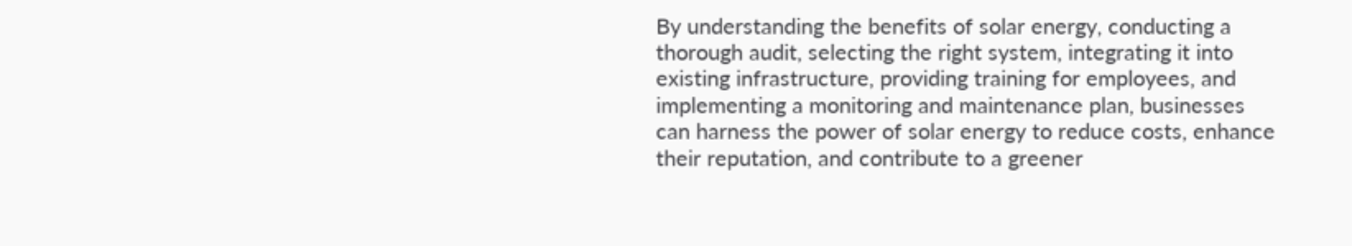By understanding the benefits of solar energy, conducting a thorough audit, selecting the right system, integrating it into existing infrastructure, providing training for employees, and implementing a monitoring and maintenance plan, businesses can harness the power of solar energy to reduce costs, enhance their reputation, and contribute to a greener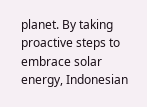planet. By taking proactive steps to embrace solar energy, Indonesian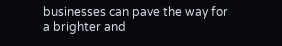businesses can pave the way for a brighter and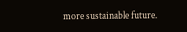more sustainable future.